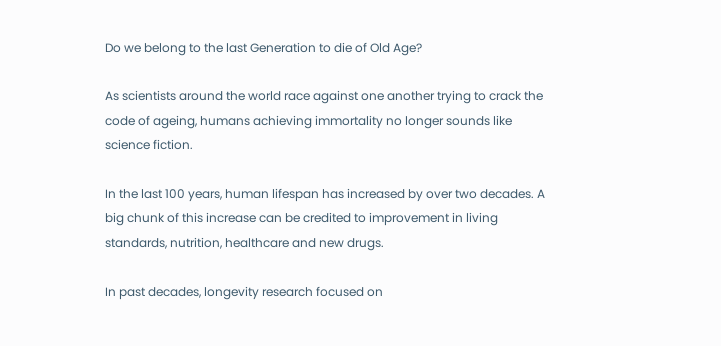Do we belong to the last Generation to die of Old Age?

As scientists around the world race against one another trying to crack the code of ageing, humans achieving immortality no longer sounds like science fiction.

In the last 100 years, human lifespan has increased by over two decades. A big chunk of this increase can be credited to improvement in living standards, nutrition, healthcare and new drugs.

In past decades, longevity research focused on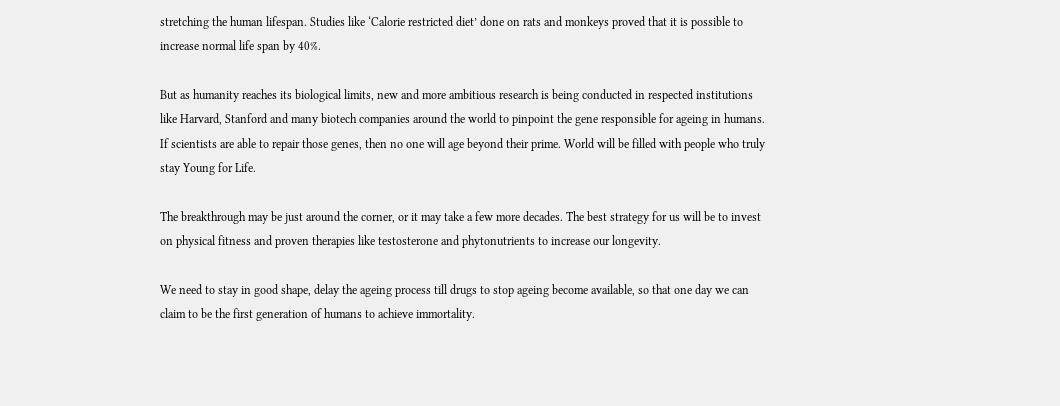stretching the human lifespan. Studies like ‘Calorie restricted diet’ done on rats and monkeys proved that it is possible to increase normal life span by 40%.

But as humanity reaches its biological limits, new and more ambitious research is being conducted in respected institutions like Harvard, Stanford and many biotech companies around the world to pinpoint the gene responsible for ageing in humans. If scientists are able to repair those genes, then no one will age beyond their prime. World will be filled with people who truly stay Young for Life.

The breakthrough may be just around the corner, or it may take a few more decades. The best strategy for us will be to invest on physical fitness and proven therapies like testosterone and phytonutrients to increase our longevity.

We need to stay in good shape, delay the ageing process till drugs to stop ageing become available, so that one day we can claim to be the first generation of humans to achieve immortality.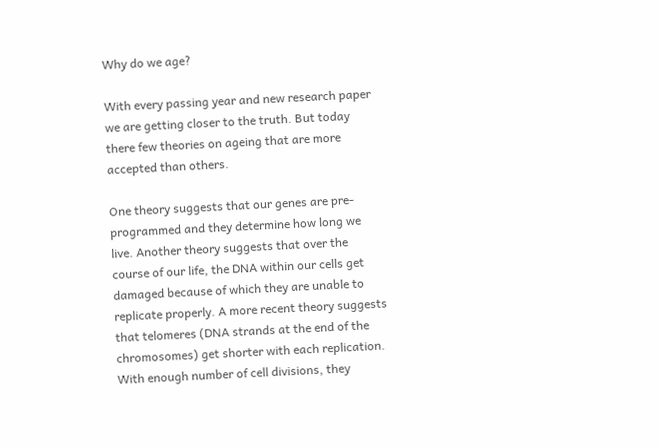Why do we age?

With every passing year and new research paper we are getting closer to the truth. But today there few theories on ageing that are more accepted than others.

One theory suggests that our genes are pre-programmed and they determine how long we live. Another theory suggests that over the course of our life, the DNA within our cells get damaged because of which they are unable to replicate properly. A more recent theory suggests that telomeres (DNA strands at the end of the chromosomes) get shorter with each replication. With enough number of cell divisions, they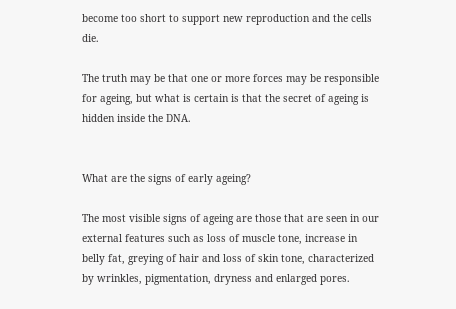become too short to support new reproduction and the cells die.

The truth may be that one or more forces may be responsible for ageing, but what is certain is that the secret of ageing is hidden inside the DNA.


What are the signs of early ageing?

The most visible signs of ageing are those that are seen in our external features such as loss of muscle tone, increase in belly fat, greying of hair and loss of skin tone, characterized by wrinkles, pigmentation, dryness and enlarged pores.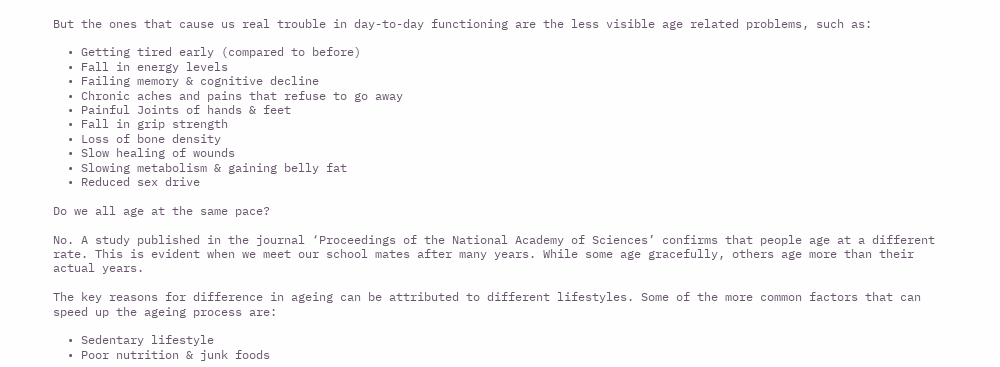But the ones that cause us real trouble in day-to-day functioning are the less visible age related problems, such as:

  • Getting tired early (compared to before)
  • Fall in energy levels
  • Failing memory & cognitive decline
  • Chronic aches and pains that refuse to go away
  • Painful Joints of hands & feet
  • Fall in grip strength
  • Loss of bone density
  • Slow healing of wounds
  • Slowing metabolism & gaining belly fat
  • Reduced sex drive

Do we all age at the same pace?

No. A study published in the journal ‘Proceedings of the National Academy of Sciences’ confirms that people age at a different rate. This is evident when we meet our school mates after many years. While some age gracefully, others age more than their actual years.

The key reasons for difference in ageing can be attributed to different lifestyles. Some of the more common factors that can speed up the ageing process are:

  • Sedentary lifestyle
  • Poor nutrition & junk foods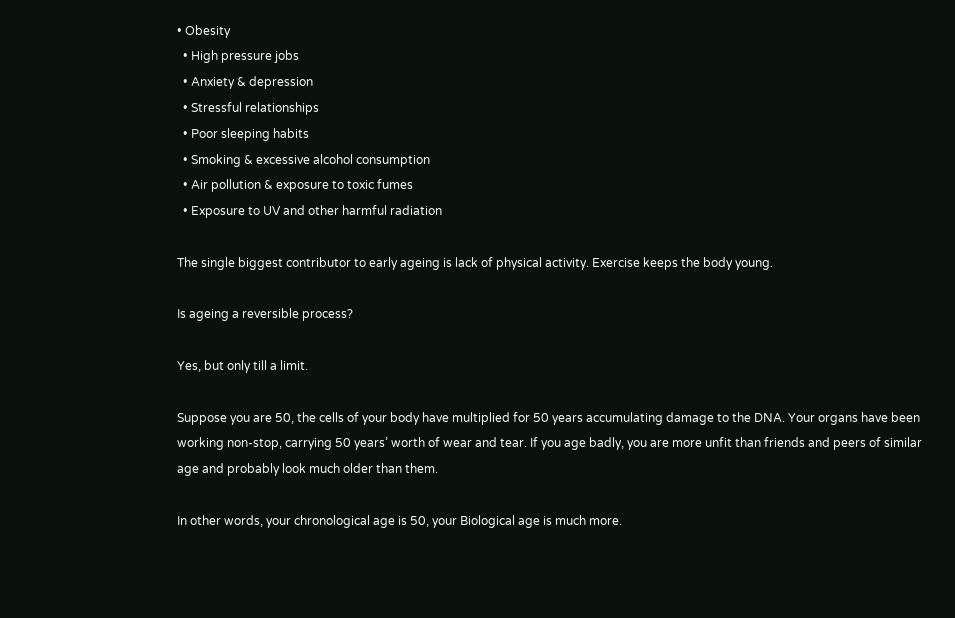• Obesity
  • High pressure jobs
  • Anxiety & depression
  • Stressful relationships
  • Poor sleeping habits
  • Smoking & excessive alcohol consumption
  • Air pollution & exposure to toxic fumes
  • Exposure to UV and other harmful radiation

The single biggest contributor to early ageing is lack of physical activity. Exercise keeps the body young.

Is ageing a reversible process?

Yes, but only till a limit.

Suppose you are 50, the cells of your body have multiplied for 50 years accumulating damage to the DNA. Your organs have been working non-stop, carrying 50 years’ worth of wear and tear. If you age badly, you are more unfit than friends and peers of similar age and probably look much older than them.

In other words, your chronological age is 50, your Biological age is much more.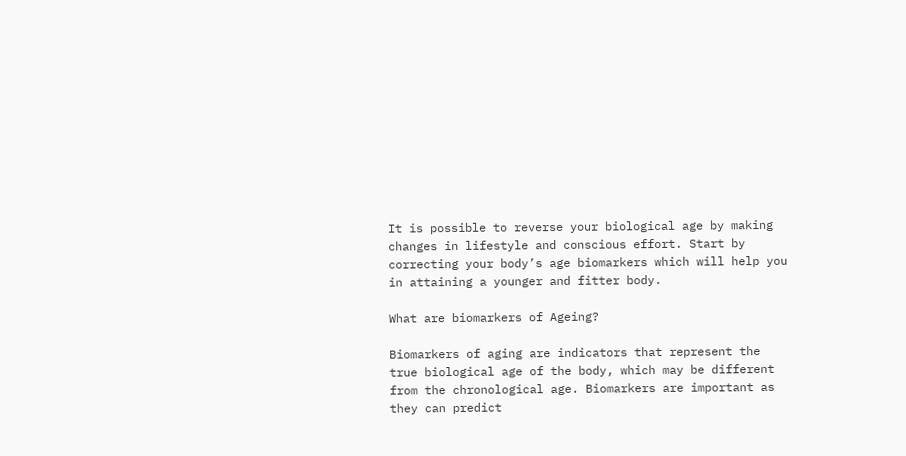It is possible to reverse your biological age by making changes in lifestyle and conscious effort. Start by correcting your body’s age biomarkers which will help you in attaining a younger and fitter body.

What are biomarkers of Ageing?

Biomarkers of aging are indicators that represent the true biological age of the body, which may be different from the chronological age. Biomarkers are important as they can predict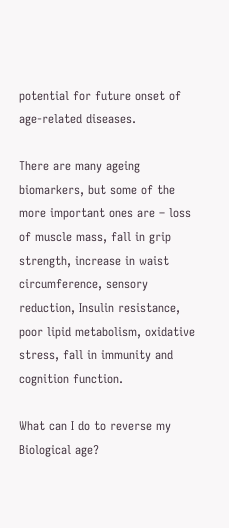potential for future onset of age-related diseases.

There are many ageing biomarkers, but some of the more important ones are – loss of muscle mass, fall in grip strength, increase in waist circumference, sensory reduction, Insulin resistance, poor lipid metabolism, oxidative stress, fall in immunity and cognition function.

What can I do to reverse my Biological age?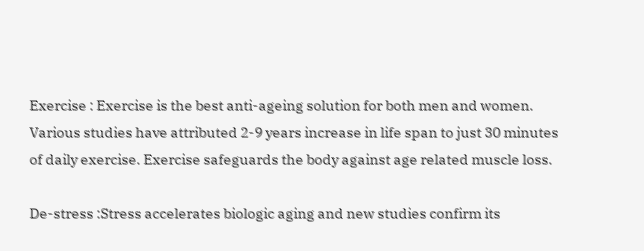Exercise : Exercise is the best anti-ageing solution for both men and women. Various studies have attributed 2-9 years increase in life span to just 30 minutes of daily exercise. Exercise safeguards the body against age related muscle loss.

De-stress :Stress accelerates biologic aging and new studies confirm its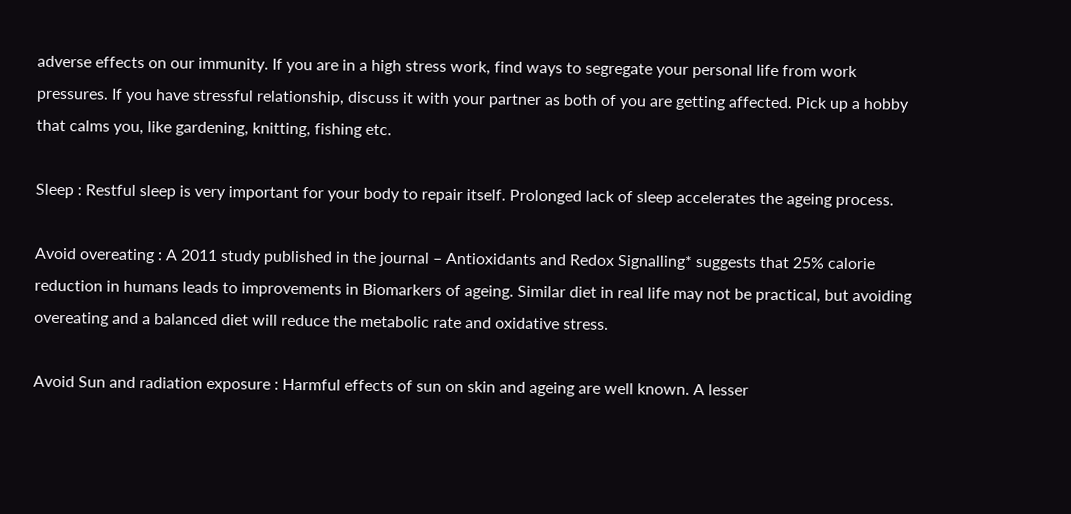adverse effects on our immunity. If you are in a high stress work, find ways to segregate your personal life from work pressures. If you have stressful relationship, discuss it with your partner as both of you are getting affected. Pick up a hobby that calms you, like gardening, knitting, fishing etc.

Sleep : Restful sleep is very important for your body to repair itself. Prolonged lack of sleep accelerates the ageing process.

Avoid overeating : A 2011 study published in the journal – Antioxidants and Redox Signalling* suggests that 25% calorie reduction in humans leads to improvements in Biomarkers of ageing. Similar diet in real life may not be practical, but avoiding overeating and a balanced diet will reduce the metabolic rate and oxidative stress.

Avoid Sun and radiation exposure : Harmful effects of sun on skin and ageing are well known. A lesser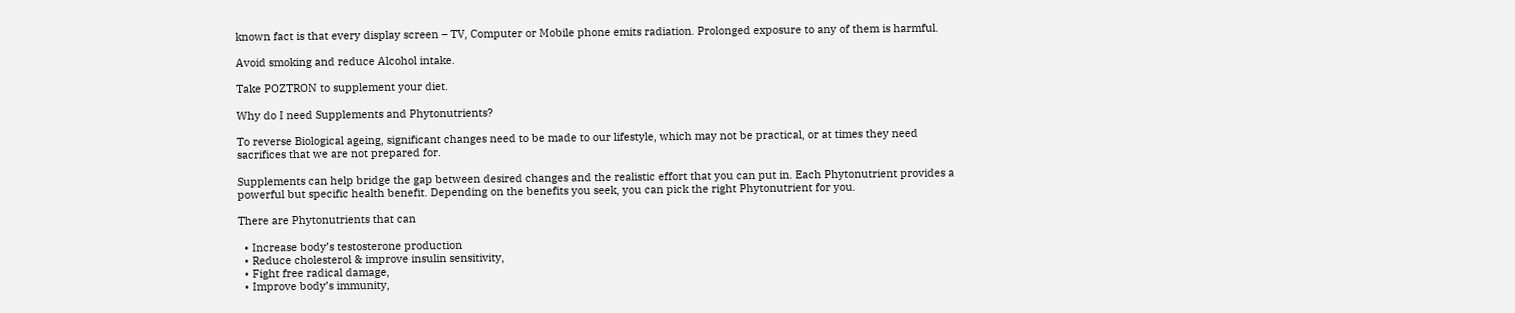known fact is that every display screen – TV, Computer or Mobile phone emits radiation. Prolonged exposure to any of them is harmful.

Avoid smoking and reduce Alcohol intake.

Take POZTRON to supplement your diet.

Why do I need Supplements and Phytonutrients?

To reverse Biological ageing, significant changes need to be made to our lifestyle, which may not be practical, or at times they need sacrifices that we are not prepared for.

Supplements can help bridge the gap between desired changes and the realistic effort that you can put in. Each Phytonutrient provides a powerful but specific health benefit. Depending on the benefits you seek, you can pick the right Phytonutrient for you.

There are Phytonutrients that can

  • Increase body’s testosterone production
  • Reduce cholesterol & improve insulin sensitivity,
  • Fight free radical damage,
  • Improve body’s immunity,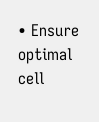• Ensure optimal cell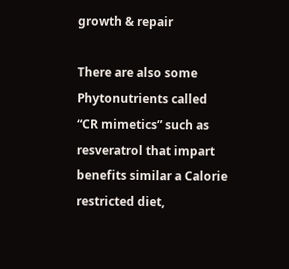growth & repair

There are also some Phytonutrients called “CR mimetics” such as resveratrol that impart benefits similar a Calorie restricted diet,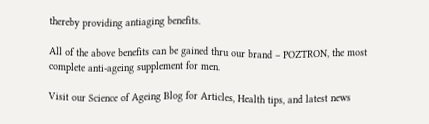thereby providing antiaging benefits.

All of the above benefits can be gained thru our brand – POZTRON, the most complete anti-ageing supplement for men.

Visit our Science of Ageing Blog for Articles, Health tips, and latest news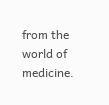from the world of medicine.